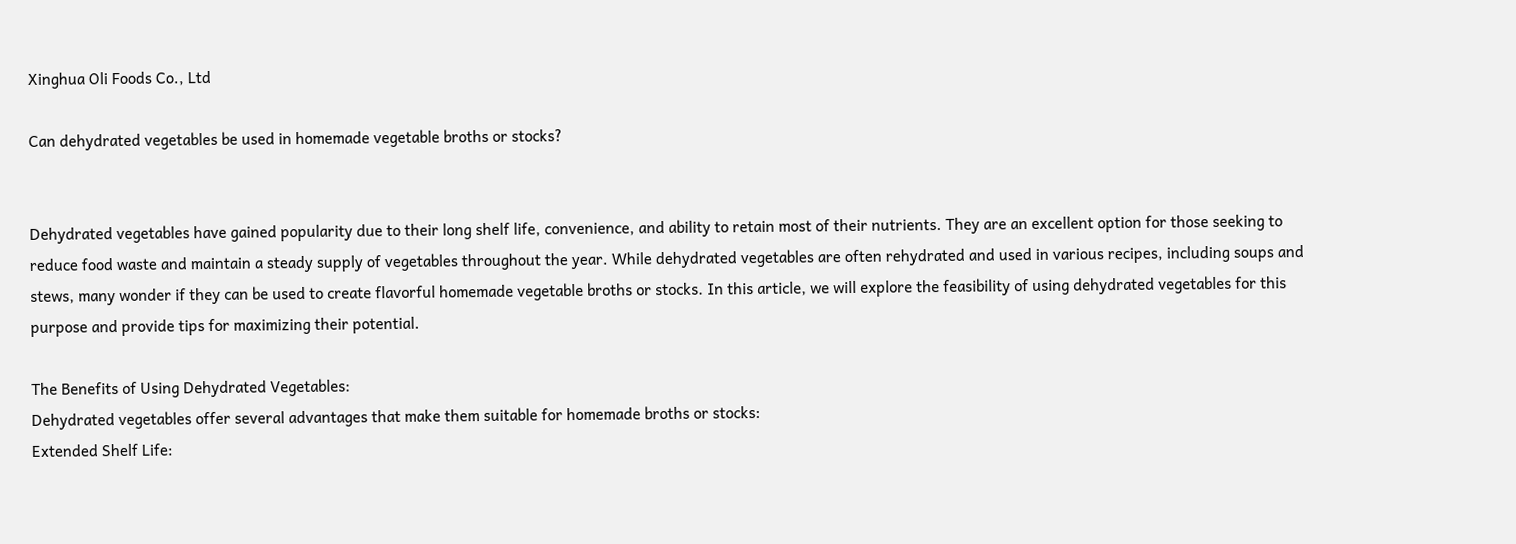Xinghua Oli Foods Co., Ltd

Can dehydrated vegetables be used in homemade vegetable broths or stocks?


Dehydrated vegetables have gained popularity due to their long shelf life, convenience, and ability to retain most of their nutrients. They are an excellent option for those seeking to reduce food waste and maintain a steady supply of vegetables throughout the year. While dehydrated vegetables are often rehydrated and used in various recipes, including soups and stews, many wonder if they can be used to create flavorful homemade vegetable broths or stocks. In this article, we will explore the feasibility of using dehydrated vegetables for this purpose and provide tips for maximizing their potential.

The Benefits of Using Dehydrated Vegetables:
Dehydrated vegetables offer several advantages that make them suitable for homemade broths or stocks:
Extended Shelf Life: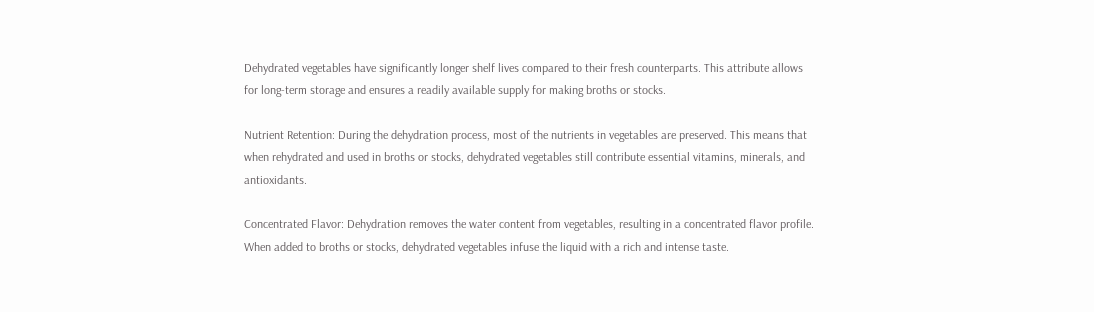Dehydrated vegetables have significantly longer shelf lives compared to their fresh counterparts. This attribute allows for long-term storage and ensures a readily available supply for making broths or stocks.

Nutrient Retention: During the dehydration process, most of the nutrients in vegetables are preserved. This means that when rehydrated and used in broths or stocks, dehydrated vegetables still contribute essential vitamins, minerals, and antioxidants.

Concentrated Flavor: Dehydration removes the water content from vegetables, resulting in a concentrated flavor profile. When added to broths or stocks, dehydrated vegetables infuse the liquid with a rich and intense taste.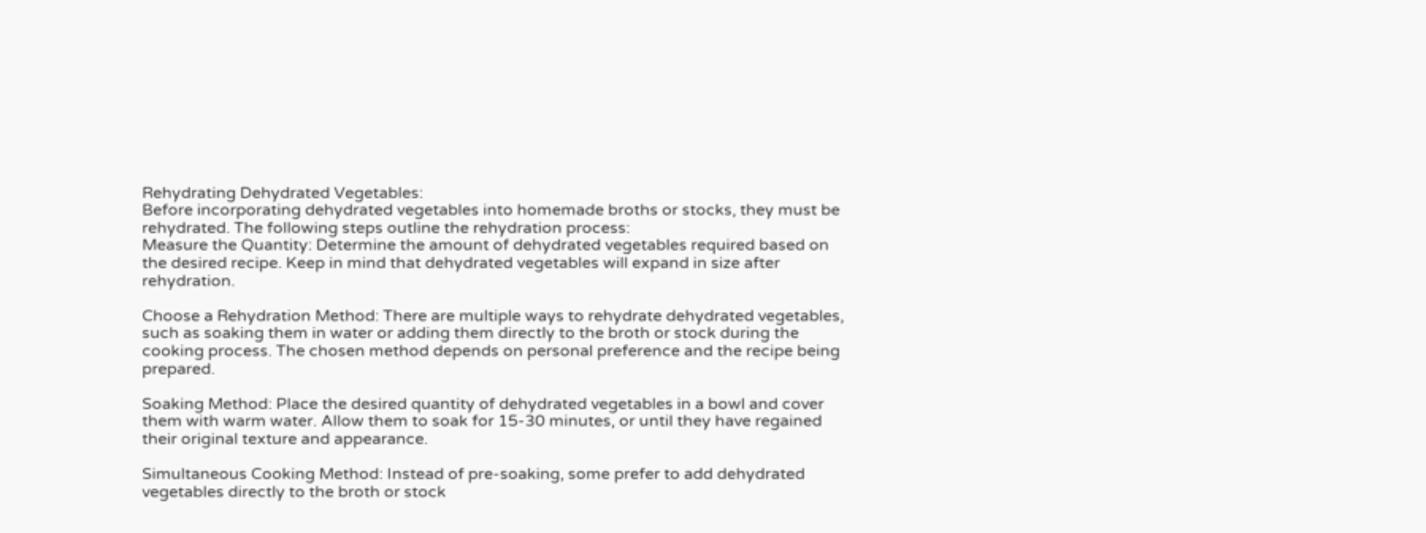Rehydrating Dehydrated Vegetables:
Before incorporating dehydrated vegetables into homemade broths or stocks, they must be rehydrated. The following steps outline the rehydration process:
Measure the Quantity: Determine the amount of dehydrated vegetables required based on the desired recipe. Keep in mind that dehydrated vegetables will expand in size after rehydration.

Choose a Rehydration Method: There are multiple ways to rehydrate dehydrated vegetables, such as soaking them in water or adding them directly to the broth or stock during the cooking process. The chosen method depends on personal preference and the recipe being prepared.

Soaking Method: Place the desired quantity of dehydrated vegetables in a bowl and cover them with warm water. Allow them to soak for 15-30 minutes, or until they have regained their original texture and appearance.

Simultaneous Cooking Method: Instead of pre-soaking, some prefer to add dehydrated vegetables directly to the broth or stock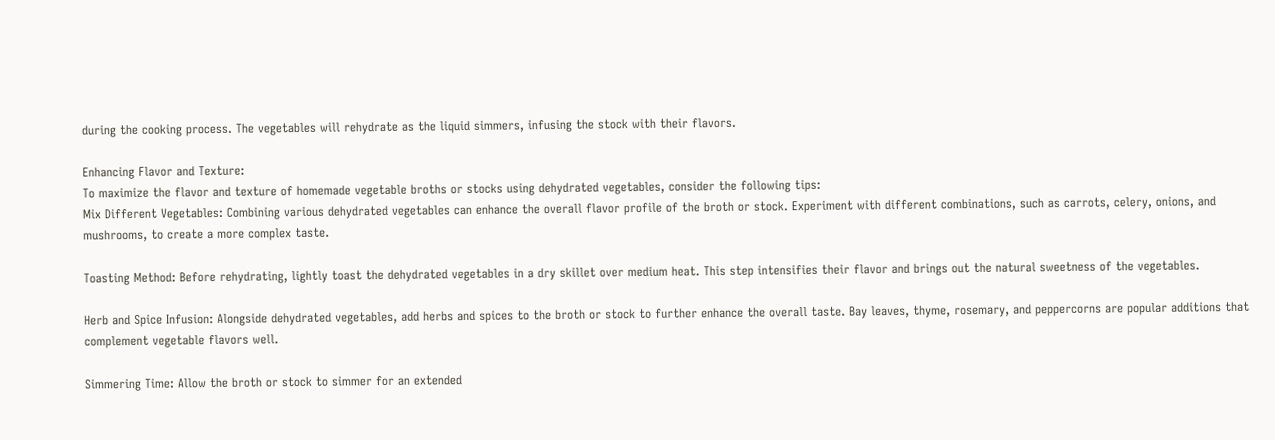during the cooking process. The vegetables will rehydrate as the liquid simmers, infusing the stock with their flavors.

Enhancing Flavor and Texture:
To maximize the flavor and texture of homemade vegetable broths or stocks using dehydrated vegetables, consider the following tips:
Mix Different Vegetables: Combining various dehydrated vegetables can enhance the overall flavor profile of the broth or stock. Experiment with different combinations, such as carrots, celery, onions, and mushrooms, to create a more complex taste.

Toasting Method: Before rehydrating, lightly toast the dehydrated vegetables in a dry skillet over medium heat. This step intensifies their flavor and brings out the natural sweetness of the vegetables.

Herb and Spice Infusion: Alongside dehydrated vegetables, add herbs and spices to the broth or stock to further enhance the overall taste. Bay leaves, thyme, rosemary, and peppercorns are popular additions that complement vegetable flavors well.

Simmering Time: Allow the broth or stock to simmer for an extended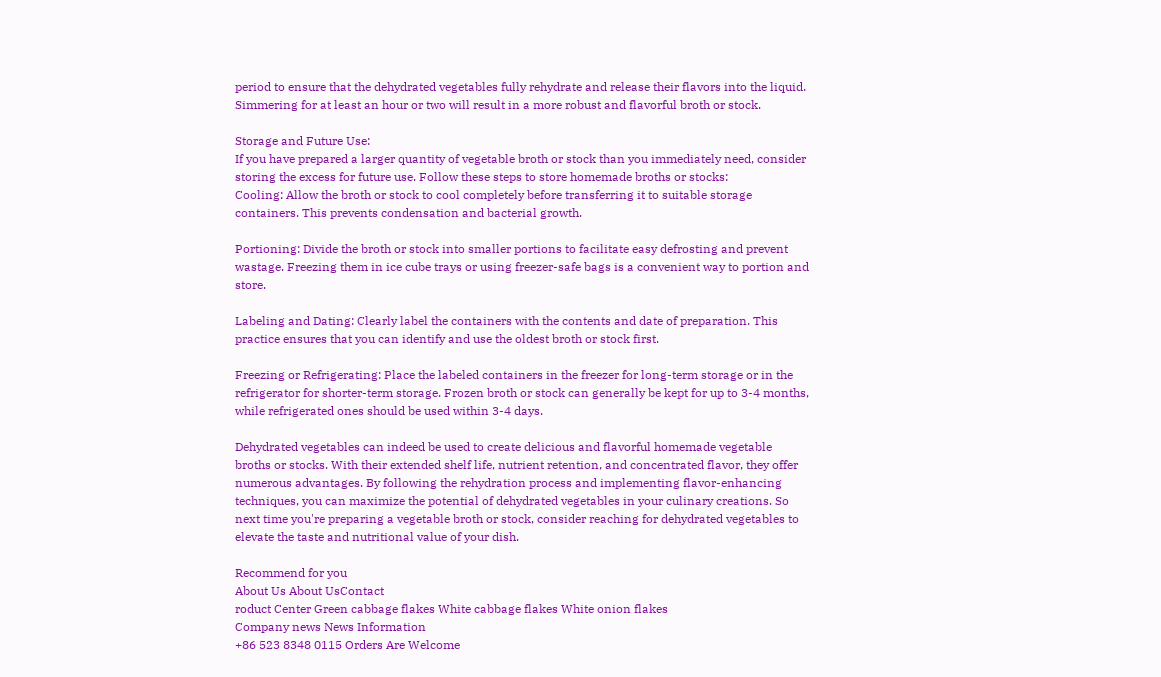period to ensure that the dehydrated vegetables fully rehydrate and release their flavors into the liquid. Simmering for at least an hour or two will result in a more robust and flavorful broth or stock.

Storage and Future Use:
If you have prepared a larger quantity of vegetable broth or stock than you immediately need, consider storing the excess for future use. Follow these steps to store homemade broths or stocks:
Cooling: Allow the broth or stock to cool completely before transferring it to suitable storage containers. This prevents condensation and bacterial growth.

Portioning: Divide the broth or stock into smaller portions to facilitate easy defrosting and prevent wastage. Freezing them in ice cube trays or using freezer-safe bags is a convenient way to portion and store.

Labeling and Dating: Clearly label the containers with the contents and date of preparation. This practice ensures that you can identify and use the oldest broth or stock first.

Freezing or Refrigerating: Place the labeled containers in the freezer for long-term storage or in the refrigerator for shorter-term storage. Frozen broth or stock can generally be kept for up to 3-4 months, while refrigerated ones should be used within 3-4 days.

Dehydrated vegetables can indeed be used to create delicious and flavorful homemade vegetable broths or stocks. With their extended shelf life, nutrient retention, and concentrated flavor, they offer numerous advantages. By following the rehydration process and implementing flavor-enhancing techniques, you can maximize the potential of dehydrated vegetables in your culinary creations. So next time you're preparing a vegetable broth or stock, consider reaching for dehydrated vegetables to elevate the taste and nutritional value of your dish.

Recommend for you
About Us About UsContact
roduct Center Green cabbage flakes White cabbage flakes White onion flakes
Company news News Information
+86 523 8348 0115 Orders Are Welcome